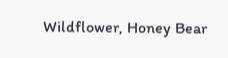Wildflower, Honey Bear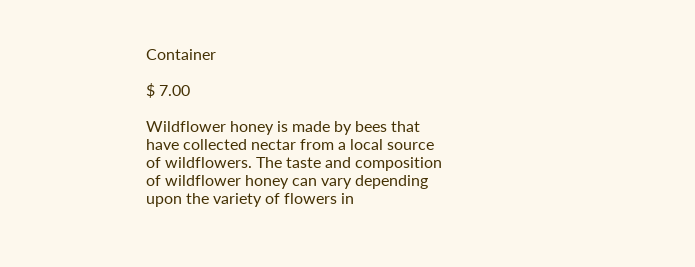Container

$ 7.00

Wildflower honey is made by bees that have collected nectar from a local source of wildflowers. The taste and composition of wildflower honey can vary depending upon the variety of flowers in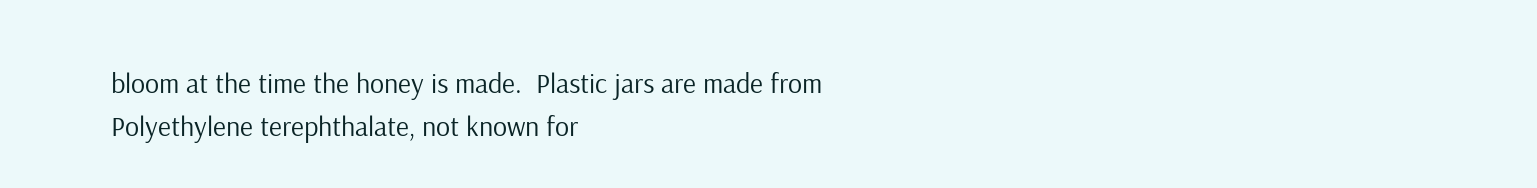bloom at the time the honey is made.  Plastic jars are made from Polyethylene terephthalate, not known for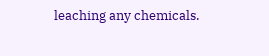leaching any chemicals.